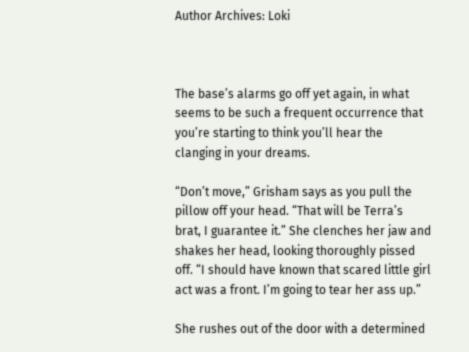Author Archives: Loki



The base’s alarms go off yet again, in what seems to be such a frequent occurrence that you’re starting to think you’ll hear the clanging in your dreams.

“Don’t move,” Grisham says as you pull the pillow off your head. “That will be Terra’s brat, I guarantee it.” She clenches her jaw and shakes her head, looking thoroughly pissed off. “I should have known that scared little girl act was a front. I’m going to tear her ass up.”

She rushes out of the door with a determined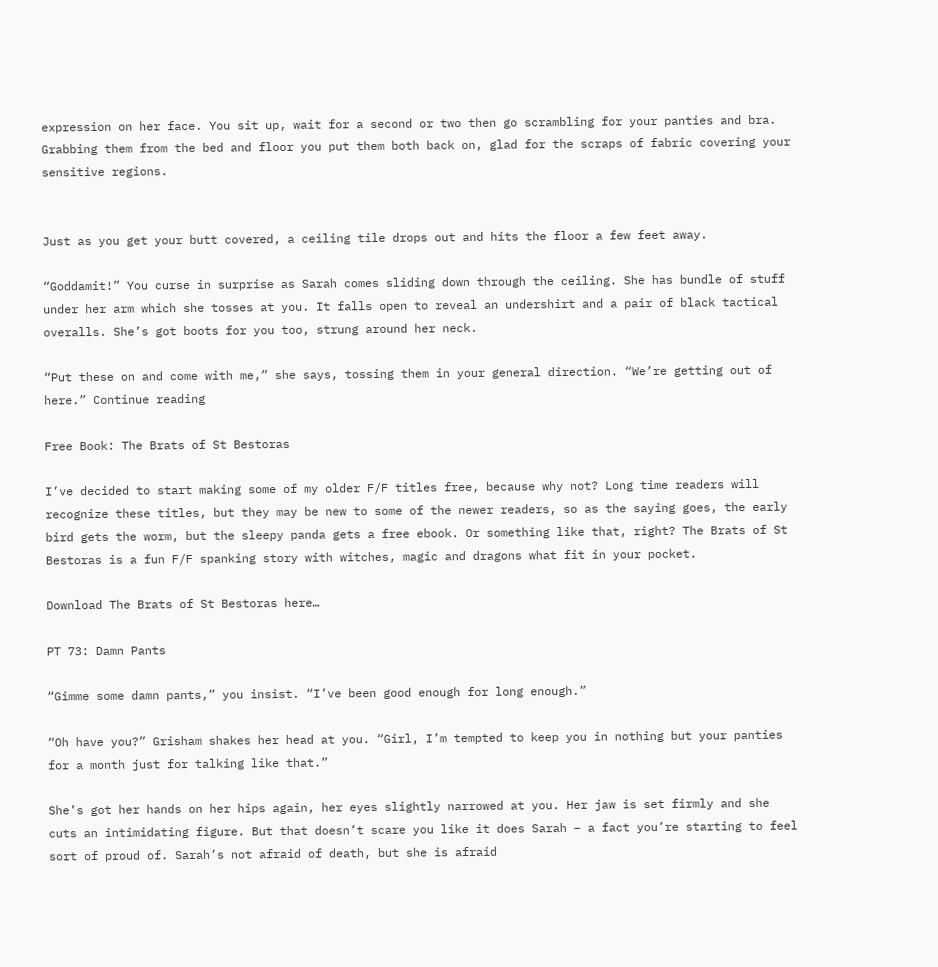expression on her face. You sit up, wait for a second or two then go scrambling for your panties and bra. Grabbing them from the bed and floor you put them both back on, glad for the scraps of fabric covering your sensitive regions.


Just as you get your butt covered, a ceiling tile drops out and hits the floor a few feet away.

“Goddamit!” You curse in surprise as Sarah comes sliding down through the ceiling. She has bundle of stuff under her arm which she tosses at you. It falls open to reveal an undershirt and a pair of black tactical overalls. She’s got boots for you too, strung around her neck.

“Put these on and come with me,” she says, tossing them in your general direction. “We’re getting out of here.” Continue reading

Free Book: The Brats of St Bestoras

I’ve decided to start making some of my older F/F titles free, because why not? Long time readers will recognize these titles, but they may be new to some of the newer readers, so as the saying goes, the early bird gets the worm, but the sleepy panda gets a free ebook. Or something like that, right? The Brats of St Bestoras is a fun F/F spanking story with witches, magic and dragons what fit in your pocket.

Download The Brats of St Bestoras here…

PT 73: Damn Pants

“Gimme some damn pants,” you insist. “I’ve been good enough for long enough.”

“Oh have you?” Grisham shakes her head at you. “Girl, I’m tempted to keep you in nothing but your panties for a month just for talking like that.”

She’s got her hands on her hips again, her eyes slightly narrowed at you. Her jaw is set firmly and she cuts an intimidating figure. But that doesn’t scare you like it does Sarah – a fact you’re starting to feel sort of proud of. Sarah’s not afraid of death, but she is afraid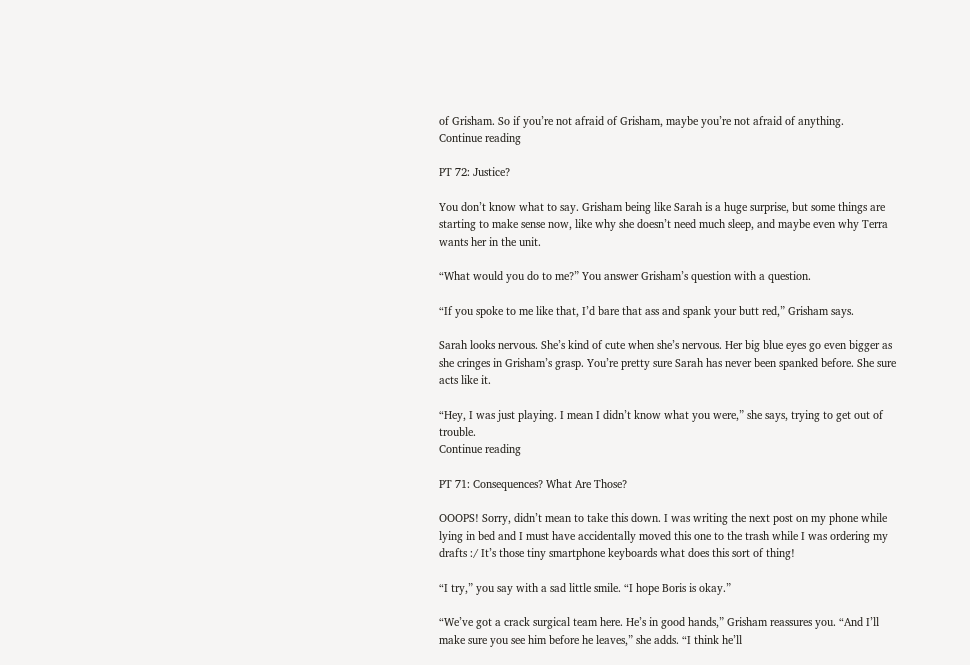of Grisham. So if you’re not afraid of Grisham, maybe you’re not afraid of anything.
Continue reading

PT 72: Justice?

You don’t know what to say. Grisham being like Sarah is a huge surprise, but some things are starting to make sense now, like why she doesn’t need much sleep, and maybe even why Terra wants her in the unit.

“What would you do to me?” You answer Grisham’s question with a question.

“If you spoke to me like that, I’d bare that ass and spank your butt red,” Grisham says.

Sarah looks nervous. She’s kind of cute when she’s nervous. Her big blue eyes go even bigger as she cringes in Grisham’s grasp. You’re pretty sure Sarah has never been spanked before. She sure acts like it.

“Hey, I was just playing. I mean I didn’t know what you were,” she says, trying to get out of trouble.
Continue reading

PT 71: Consequences? What Are Those?

OOOPS! Sorry, didn’t mean to take this down. I was writing the next post on my phone while lying in bed and I must have accidentally moved this one to the trash while I was ordering my drafts :/ It’s those tiny smartphone keyboards what does this sort of thing!

“I try,” you say with a sad little smile. “I hope Boris is okay.”

“We’ve got a crack surgical team here. He’s in good hands,” Grisham reassures you. “And I’ll make sure you see him before he leaves,” she adds. “I think he’ll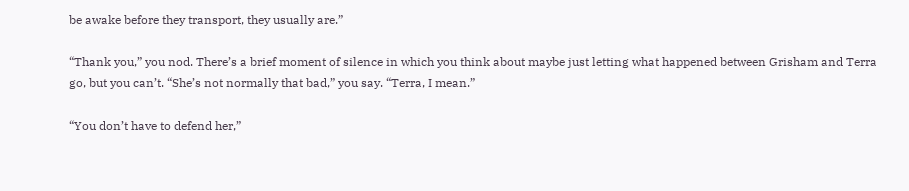be awake before they transport, they usually are.”

“Thank you,” you nod. There’s a brief moment of silence in which you think about maybe just letting what happened between Grisham and Terra go, but you can’t. “She’s not normally that bad,” you say. “Terra, I mean.”

“You don’t have to defend her,”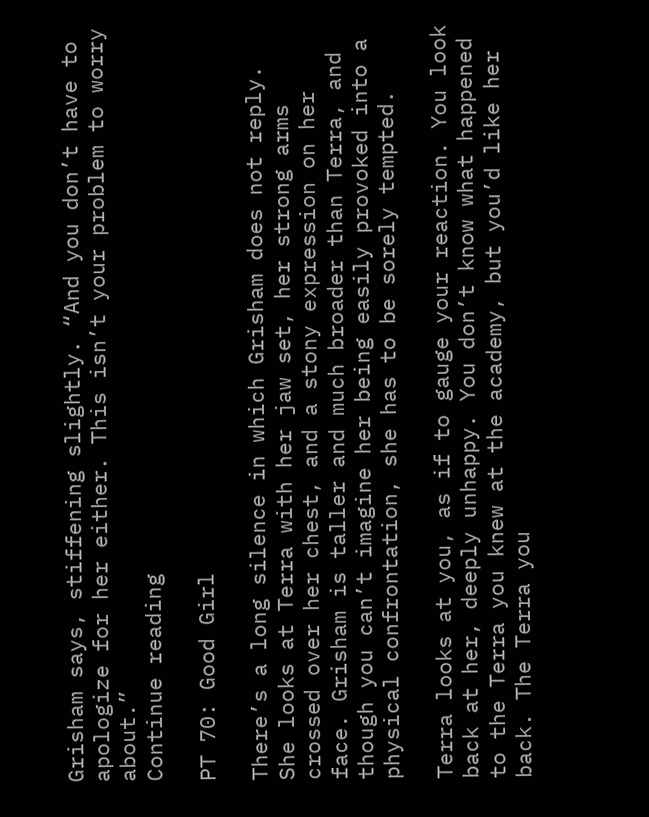Grisham says, stiffening slightly. “And you don’t have to apologize for her either. This isn’t your problem to worry about.”
Continue reading

PT 70: Good Girl

There’s a long silence in which Grisham does not reply. She looks at Terra with her jaw set, her strong arms crossed over her chest, and a stony expression on her face. Grisham is taller and much broader than Terra, and though you can’t imagine her being easily provoked into a physical confrontation, she has to be sorely tempted.

Terra looks at you, as if to gauge your reaction. You look back at her, deeply unhappy. You don’t know what happened to the Terra you knew at the academy, but you’d like her back. The Terra you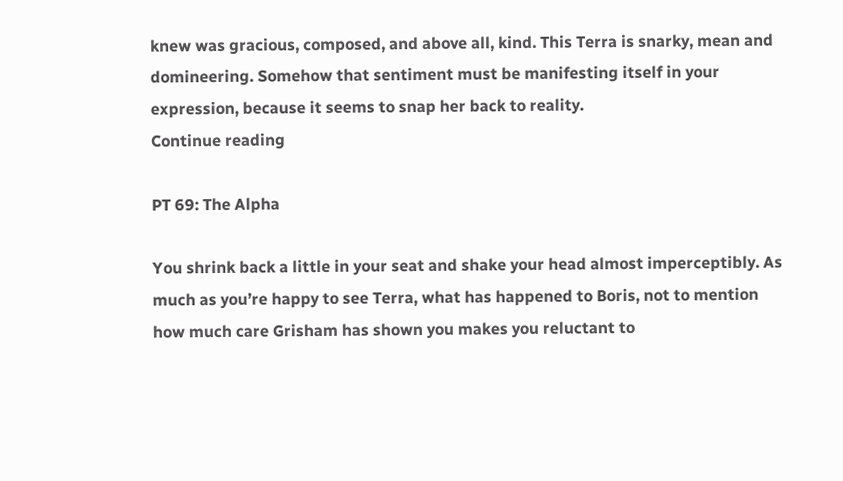knew was gracious, composed, and above all, kind. This Terra is snarky, mean and domineering. Somehow that sentiment must be manifesting itself in your expression, because it seems to snap her back to reality.
Continue reading

PT 69: The Alpha

You shrink back a little in your seat and shake your head almost imperceptibly. As much as you’re happy to see Terra, what has happened to Boris, not to mention how much care Grisham has shown you makes you reluctant to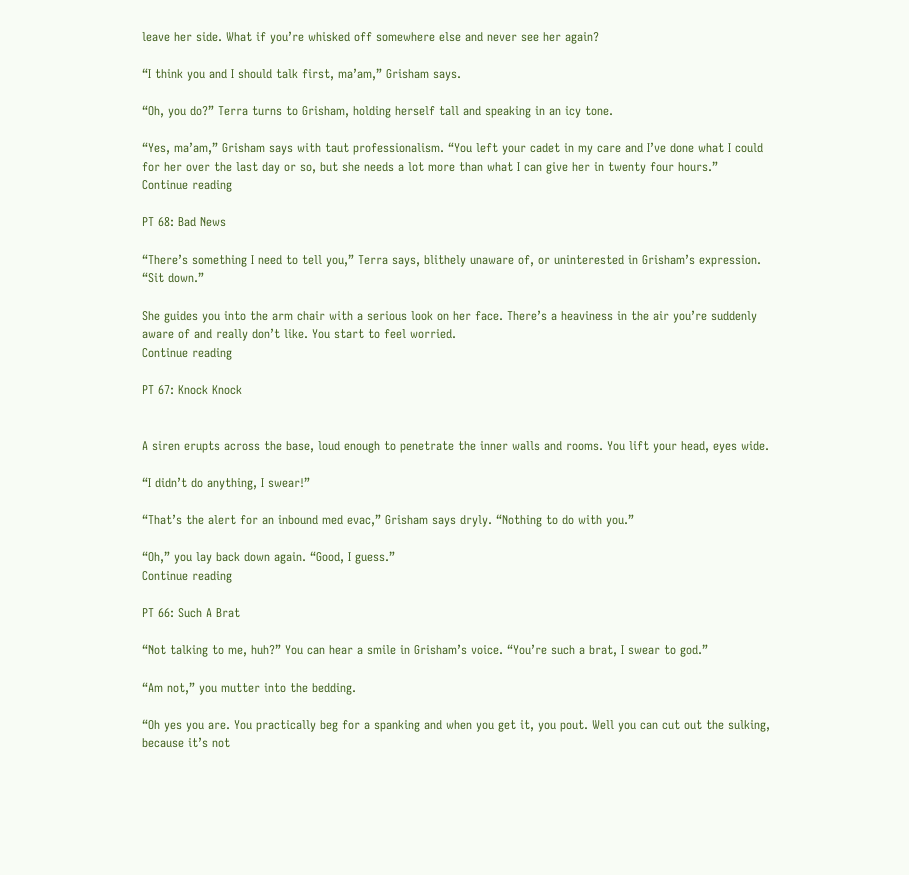leave her side. What if you’re whisked off somewhere else and never see her again?

“I think you and I should talk first, ma’am,” Grisham says.

“Oh, you do?” Terra turns to Grisham, holding herself tall and speaking in an icy tone.

“Yes, ma’am,” Grisham says with taut professionalism. “You left your cadet in my care and I’ve done what I could for her over the last day or so, but she needs a lot more than what I can give her in twenty four hours.”
Continue reading

PT 68: Bad News

“There’s something I need to tell you,” Terra says, blithely unaware of, or uninterested in Grisham’s expression. “Sit down.”

She guides you into the arm chair with a serious look on her face. There’s a heaviness in the air you’re suddenly aware of and really don’t like. You start to feel worried.
Continue reading

PT 67: Knock Knock


A siren erupts across the base, loud enough to penetrate the inner walls and rooms. You lift your head, eyes wide.

“I didn’t do anything, I swear!”

“That’s the alert for an inbound med evac,” Grisham says dryly. “Nothing to do with you.”

“Oh,” you lay back down again. “Good, I guess.”
Continue reading

PT 66: Such A Brat

“Not talking to me, huh?” You can hear a smile in Grisham’s voice. “You’re such a brat, I swear to god.”

“Am not,” you mutter into the bedding.

“Oh yes you are. You practically beg for a spanking and when you get it, you pout. Well you can cut out the sulking, because it’s not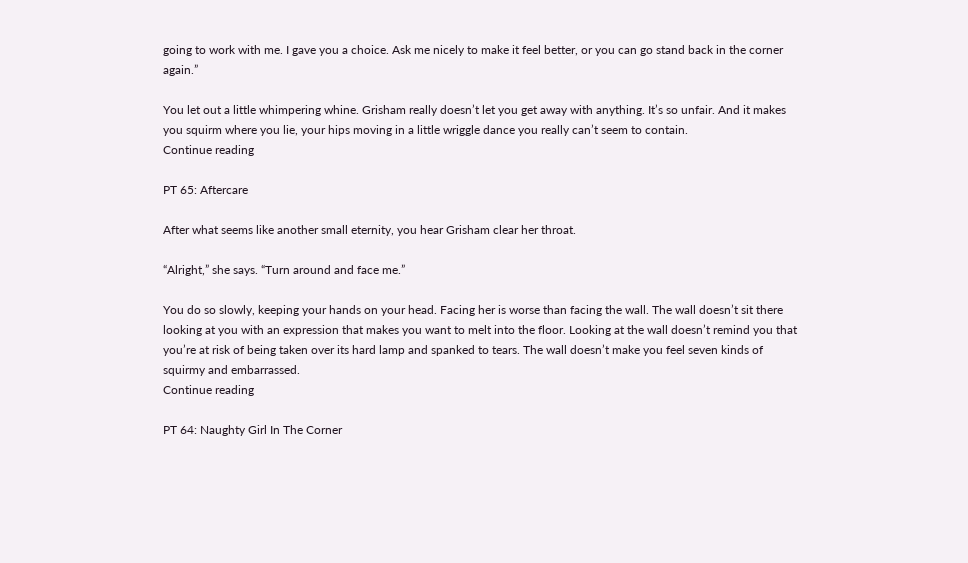going to work with me. I gave you a choice. Ask me nicely to make it feel better, or you can go stand back in the corner again.”

You let out a little whimpering whine. Grisham really doesn’t let you get away with anything. It’s so unfair. And it makes you squirm where you lie, your hips moving in a little wriggle dance you really can’t seem to contain.
Continue reading

PT 65: Aftercare

After what seems like another small eternity, you hear Grisham clear her throat.

“Alright,” she says. “Turn around and face me.”

You do so slowly, keeping your hands on your head. Facing her is worse than facing the wall. The wall doesn’t sit there looking at you with an expression that makes you want to melt into the floor. Looking at the wall doesn’t remind you that you’re at risk of being taken over its hard lamp and spanked to tears. The wall doesn’t make you feel seven kinds of squirmy and embarrassed.
Continue reading

PT 64: Naughty Girl In The Corner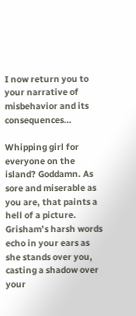I now return you to your narrative of misbehavior and its consequences…

Whipping girl for everyone on the island? Goddamn. As sore and miserable as you are, that paints a hell of a picture. Grisham’s harsh words echo in your ears as she stands over you, casting a shadow over your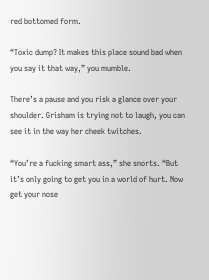red bottomed form.

“Toxic dump? It makes this place sound bad when you say it that way,” you mumble.

There’s a pause and you risk a glance over your shoulder. Grisham is trying not to laugh, you can see it in the way her cheek twitches.

“You’re a fucking smart ass,” she snorts. “But it’s only going to get you in a world of hurt. Now get your nose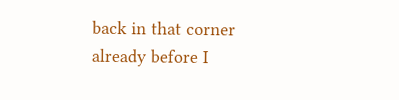back in that corner already before I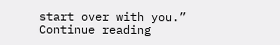start over with you.”
Continue reading